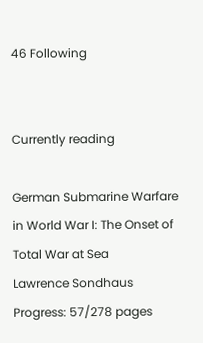46 Following


Currently reading

German Submarine Warfare in World War I: The Onset of Total War at Sea
Lawrence Sondhaus
Progress: 57/278 pages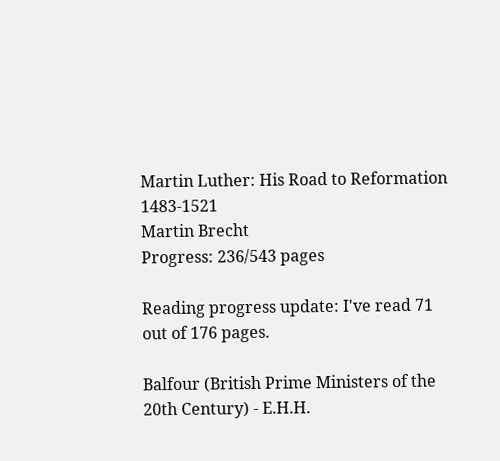Martin Luther: His Road to Reformation 1483-1521
Martin Brecht
Progress: 236/543 pages

Reading progress update: I've read 71 out of 176 pages.

Balfour (British Prime Ministers of the 20th Century) - E.H.H.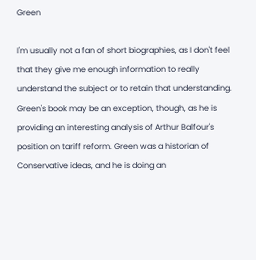Green

I'm usually not a fan of short biographies, as I don't feel that they give me enough information to really understand the subject or to retain that understanding. Green's book may be an exception, though, as he is providing an interesting analysis of Arthur Balfour's position on tariff reform. Green was a historian of Conservative ideas, and he is doing an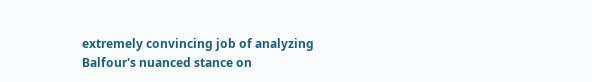extremely convincing job of analyzing Balfour's nuanced stance on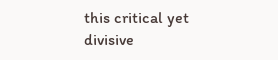this critical yet divisive